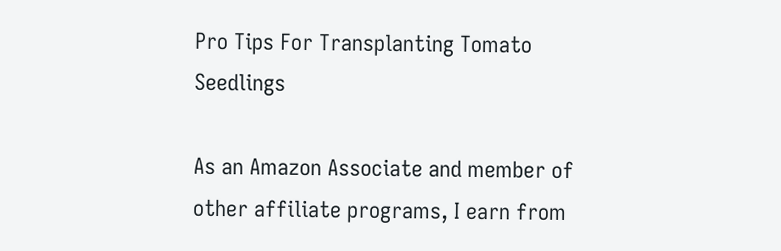Pro Tips For Transplanting Tomato Seedlings

As an Amazon Associate and member of other affiliate programs, I earn from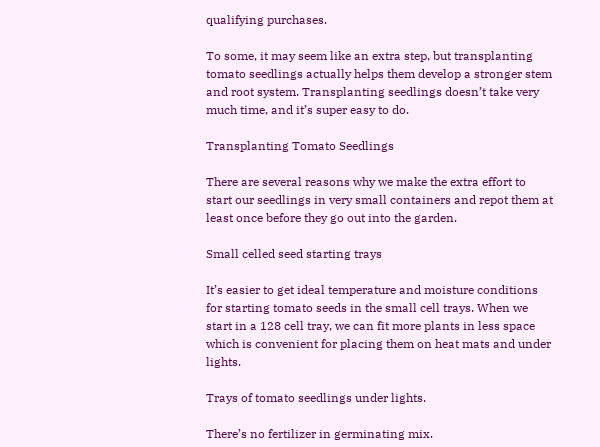qualifying purchases.

To some, it may seem like an extra step, but transplanting tomato seedlings actually helps them develop a stronger stem and root system. Transplanting seedlings doesn’t take very much time, and it’s super easy to do.

Transplanting Tomato Seedlings

There are several reasons why we make the extra effort to start our seedlings in very small containers and repot them at least once before they go out into the garden.

Small celled seed starting trays

It’s easier to get ideal temperature and moisture conditions for starting tomato seeds in the small cell trays. When we start in a 128 cell tray, we can fit more plants in less space which is convenient for placing them on heat mats and under lights.

Trays of tomato seedlings under lights.

There’s no fertilizer in germinating mix.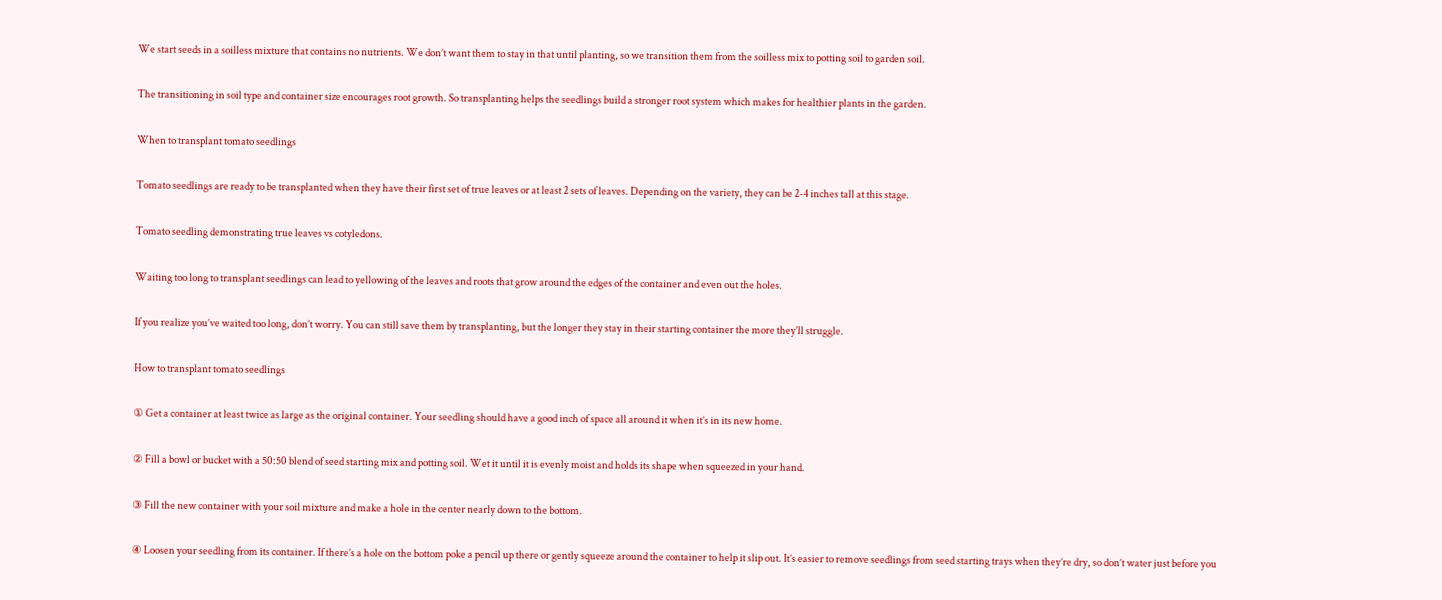We start seeds in a soilless mixture that contains no nutrients. We don’t want them to stay in that until planting, so we transition them from the soilless mix to potting soil to garden soil.

The transitioning in soil type and container size encourages root growth. So transplanting helps the seedlings build a stronger root system which makes for healthier plants in the garden.

When to transplant tomato seedlings

Tomato seedlings are ready to be transplanted when they have their first set of true leaves or at least 2 sets of leaves. Depending on the variety, they can be 2-4 inches tall at this stage.

Tomato seedling demonstrating true leaves vs cotyledons.

Waiting too long to transplant seedlings can lead to yellowing of the leaves and roots that grow around the edges of the container and even out the holes.

If you realize you’ve waited too long, don’t worry. You can still save them by transplanting, but the longer they stay in their starting container the more they’ll struggle.

How to transplant tomato seedlings

① Get a container at least twice as large as the original container. Your seedling should have a good inch of space all around it when it’s in its new home.

② Fill a bowl or bucket with a 50:50 blend of seed starting mix and potting soil. Wet it until it is evenly moist and holds its shape when squeezed in your hand.

③ Fill the new container with your soil mixture and make a hole in the center nearly down to the bottom.

④ Loosen your seedling from its container. If there’s a hole on the bottom poke a pencil up there or gently squeeze around the container to help it slip out. It’s easier to remove seedlings from seed starting trays when they’re dry, so don’t water just before you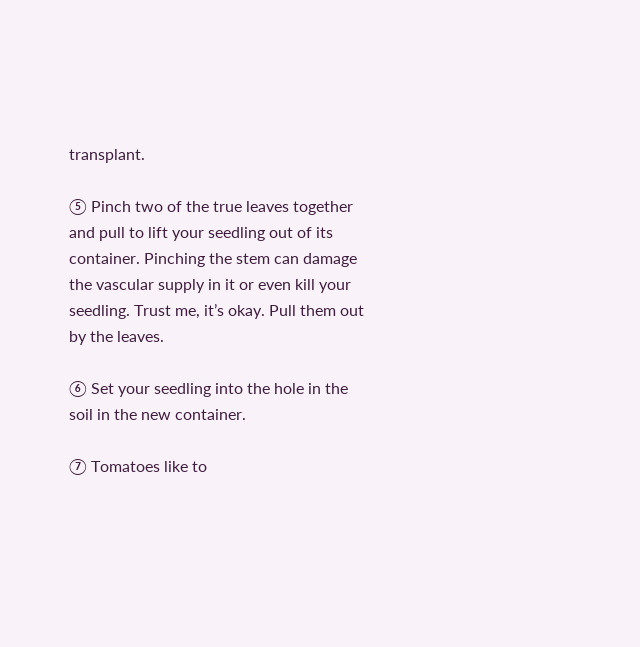transplant.

⑤ Pinch two of the true leaves together and pull to lift your seedling out of its container. Pinching the stem can damage the vascular supply in it or even kill your seedling. Trust me, it’s okay. Pull them out by the leaves.

⑥ Set your seedling into the hole in the soil in the new container.

⑦ Tomatoes like to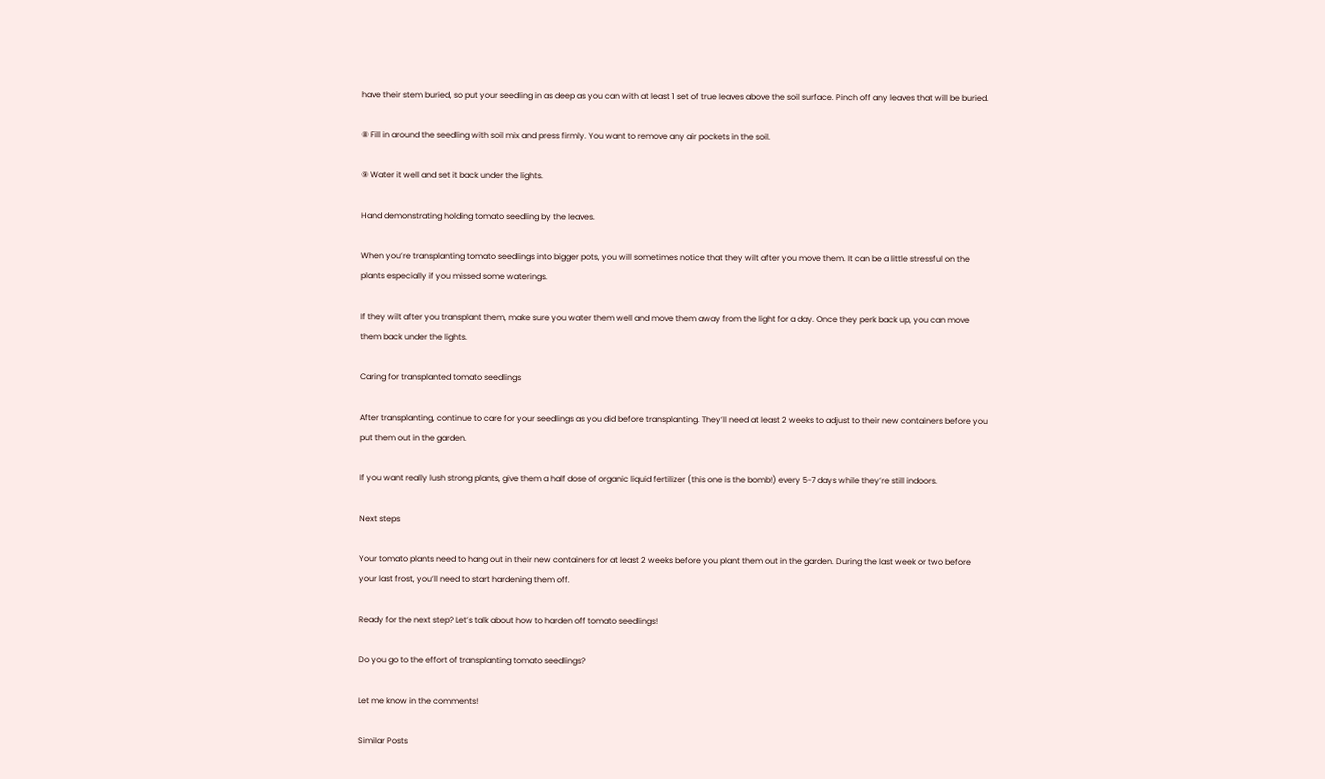have their stem buried, so put your seedling in as deep as you can with at least 1 set of true leaves above the soil surface. Pinch off any leaves that will be buried.

⑧ Fill in around the seedling with soil mix and press firmly. You want to remove any air pockets in the soil.

⑨ Water it well and set it back under the lights.

Hand demonstrating holding tomato seedling by the leaves.

When you’re transplanting tomato seedlings into bigger pots, you will sometimes notice that they wilt after you move them. It can be a little stressful on the plants especially if you missed some waterings.

If they wilt after you transplant them, make sure you water them well and move them away from the light for a day. Once they perk back up, you can move them back under the lights.

Caring for transplanted tomato seedlings

After transplanting, continue to care for your seedlings as you did before transplanting. They’ll need at least 2 weeks to adjust to their new containers before you put them out in the garden.

If you want really lush strong plants, give them a half dose of organic liquid fertilizer (this one is the bomb!) every 5-7 days while they’re still indoors.

Next steps

Your tomato plants need to hang out in their new containers for at least 2 weeks before you plant them out in the garden. During the last week or two before your last frost, you’ll need to start hardening them off.

Ready for the next step? Let’s talk about how to harden off tomato seedlings!

Do you go to the effort of transplanting tomato seedlings?

Let me know in the comments!

Similar Posts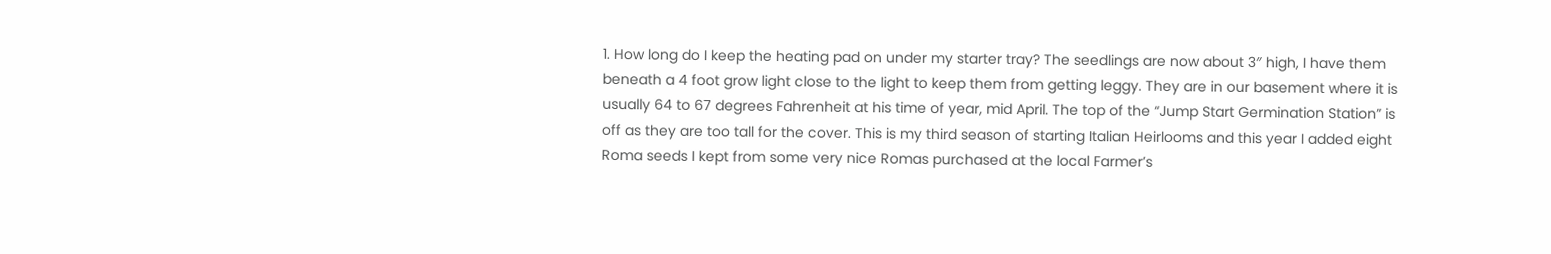1. How long do I keep the heating pad on under my starter tray? The seedlings are now about 3″ high, I have them beneath a 4 foot grow light close to the light to keep them from getting leggy. They are in our basement where it is usually 64 to 67 degrees Fahrenheit at his time of year, mid April. The top of the “Jump Start Germination Station” is off as they are too tall for the cover. This is my third season of starting Italian Heirlooms and this year I added eight Roma seeds I kept from some very nice Romas purchased at the local Farmer’s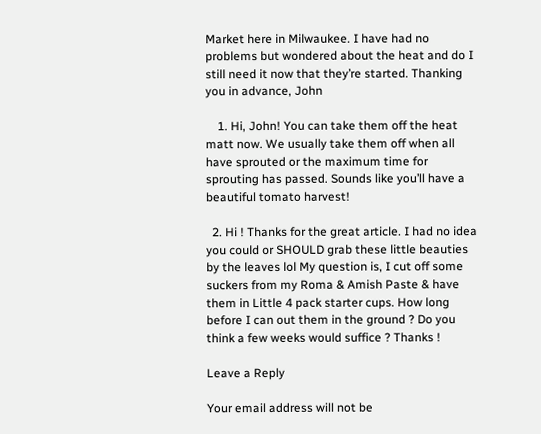Market here in Milwaukee. I have had no problems but wondered about the heat and do I still need it now that they’re started. Thanking you in advance, John

    1. Hi, John! You can take them off the heat matt now. We usually take them off when all have sprouted or the maximum time for sprouting has passed. Sounds like you’ll have a beautiful tomato harvest!

  2. Hi ! Thanks for the great article. I had no idea you could or SHOULD grab these little beauties by the leaves lol My question is, I cut off some suckers from my Roma & Amish Paste & have them in Little 4 pack starter cups. How long before I can out them in the ground ? Do you think a few weeks would suffice ? Thanks !

Leave a Reply

Your email address will not be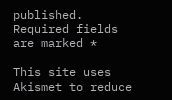published. Required fields are marked *

This site uses Akismet to reduce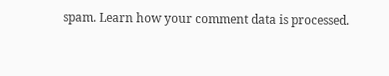spam. Learn how your comment data is processed.